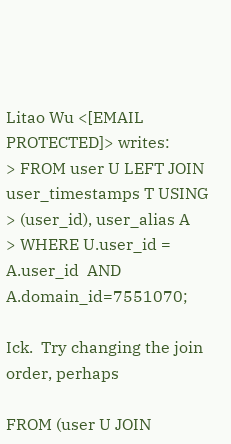Litao Wu <[EMAIL PROTECTED]> writes:
> FROM user U LEFT JOIN user_timestamps T USING
> (user_id), user_alias A
> WHERE U.user_id = A.user_id  AND A.domain_id=7551070;

Ick.  Try changing the join order, perhaps

FROM (user U JOIN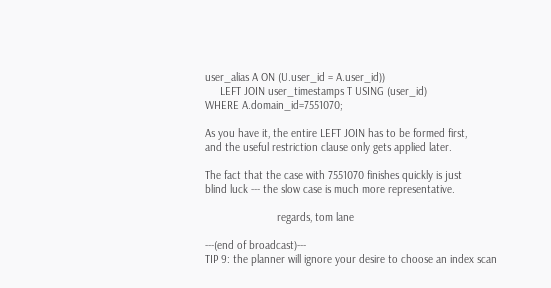user_alias A ON (U.user_id = A.user_id))
     LEFT JOIN user_timestamps T USING (user_id)
WHERE A.domain_id=7551070;

As you have it, the entire LEFT JOIN has to be formed first,
and the useful restriction clause only gets applied later.

The fact that the case with 7551070 finishes quickly is just
blind luck --- the slow case is much more representative.

                        regards, tom lane

---(end of broadcast)---
TIP 9: the planner will ignore your desire to choose an index scan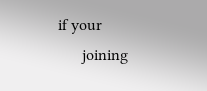if your
      joining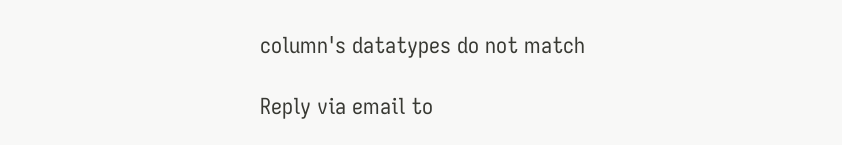column's datatypes do not match

Reply via email to